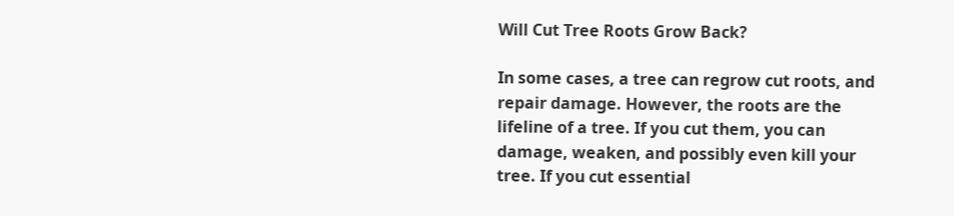Will Cut Tree Roots Grow Back?

In some cases, a tree can regrow cut roots, and repair damage. However, the roots are the lifeline of a tree. If you cut them, you can damage, weaken, and possibly even kill your tree. If you cut essential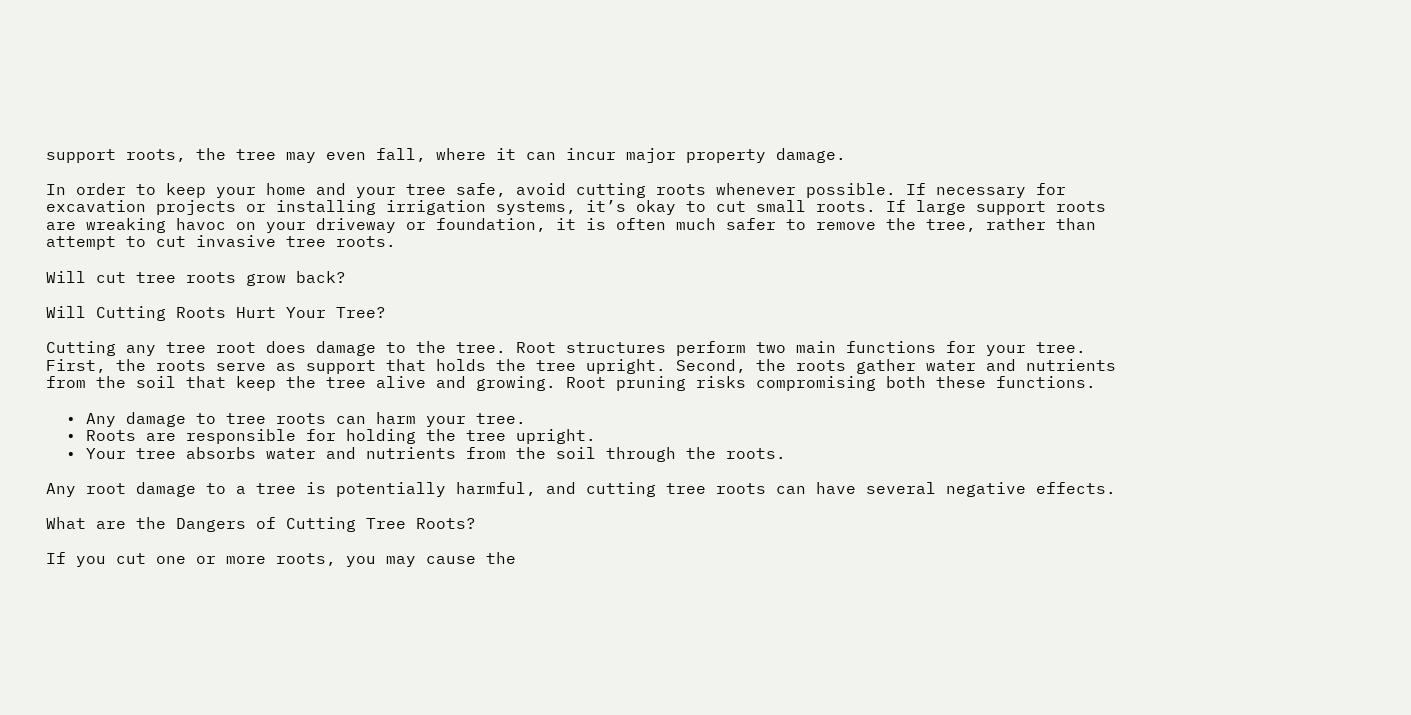support roots, the tree may even fall, where it can incur major property damage.

In order to keep your home and your tree safe, avoid cutting roots whenever possible. If necessary for excavation projects or installing irrigation systems, it’s okay to cut small roots. If large support roots are wreaking havoc on your driveway or foundation, it is often much safer to remove the tree, rather than attempt to cut invasive tree roots.

Will cut tree roots grow back?

Will Cutting Roots Hurt Your Tree?

Cutting any tree root does damage to the tree. Root structures perform two main functions for your tree. First, the roots serve as support that holds the tree upright. Second, the roots gather water and nutrients from the soil that keep the tree alive and growing. Root pruning risks compromising both these functions.

  • Any damage to tree roots can harm your tree.
  • Roots are responsible for holding the tree upright.
  • Your tree absorbs water and nutrients from the soil through the roots.

Any root damage to a tree is potentially harmful, and cutting tree roots can have several negative effects.

What are the Dangers of Cutting Tree Roots?

If you cut one or more roots, you may cause the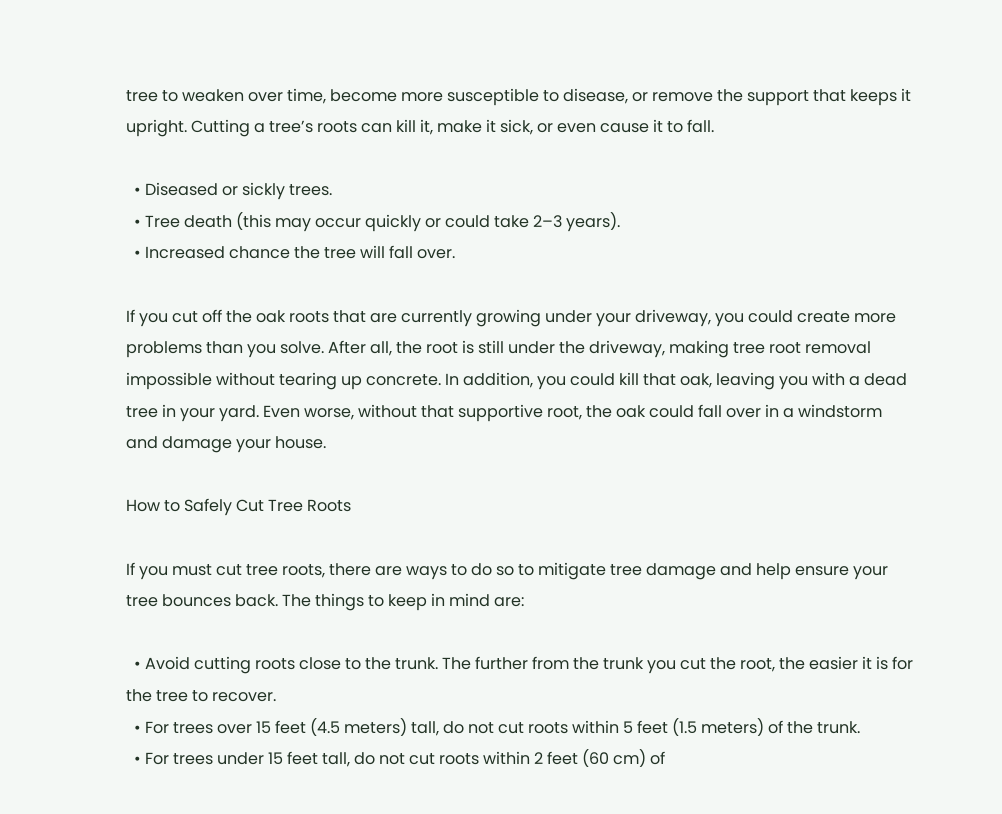tree to weaken over time, become more susceptible to disease, or remove the support that keeps it upright. Cutting a tree’s roots can kill it, make it sick, or even cause it to fall.

  • Diseased or sickly trees.
  • Tree death (this may occur quickly or could take 2–3 years).
  • Increased chance the tree will fall over.

If you cut off the oak roots that are currently growing under your driveway, you could create more problems than you solve. After all, the root is still under the driveway, making tree root removal impossible without tearing up concrete. In addition, you could kill that oak, leaving you with a dead tree in your yard. Even worse, without that supportive root, the oak could fall over in a windstorm and damage your house.

How to Safely Cut Tree Roots

If you must cut tree roots, there are ways to do so to mitigate tree damage and help ensure your tree bounces back. The things to keep in mind are:

  • Avoid cutting roots close to the trunk. The further from the trunk you cut the root, the easier it is for the tree to recover.
  • For trees over 15 feet (4.5 meters) tall, do not cut roots within 5 feet (1.5 meters) of the trunk.
  • For trees under 15 feet tall, do not cut roots within 2 feet (60 cm) of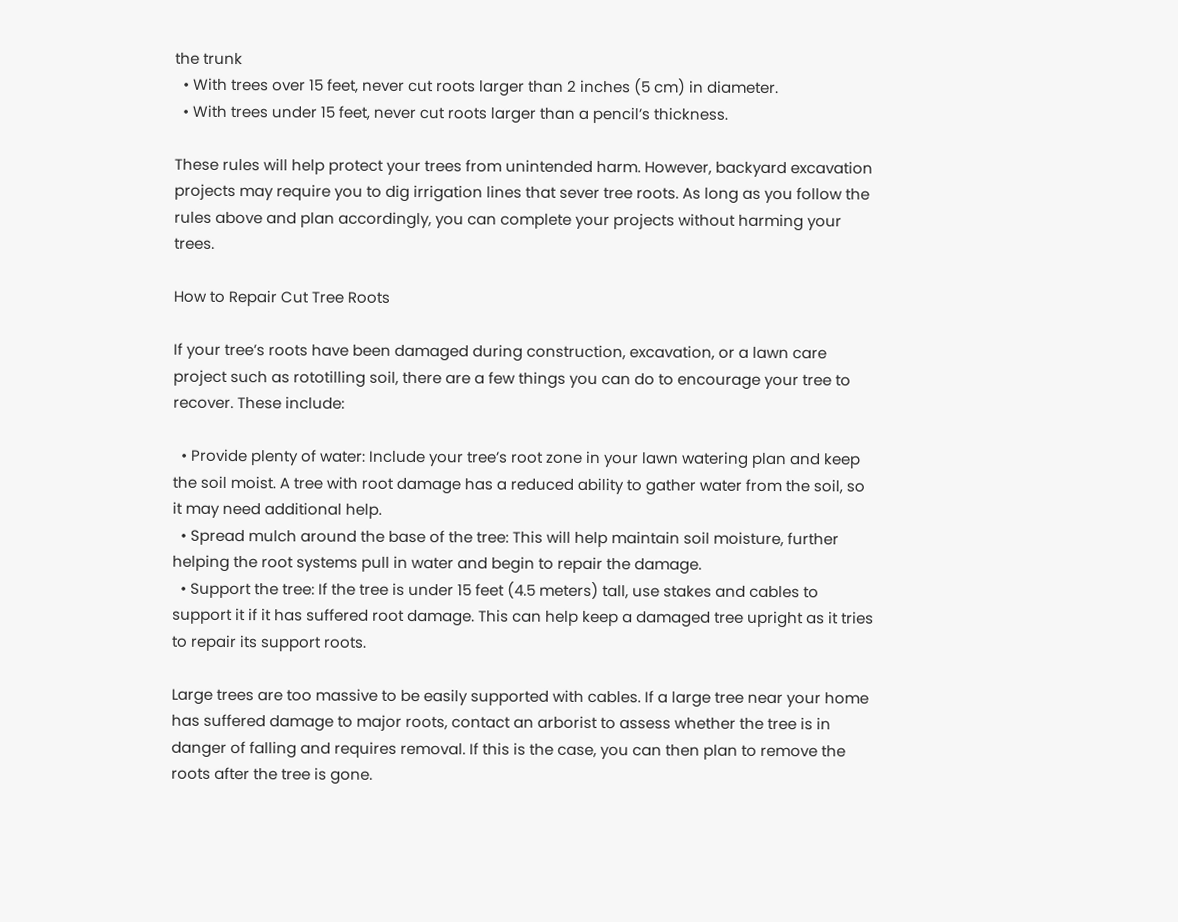the trunk
  • With trees over 15 feet, never cut roots larger than 2 inches (5 cm) in diameter.
  • With trees under 15 feet, never cut roots larger than a pencil’s thickness.

These rules will help protect your trees from unintended harm. However, backyard excavation projects may require you to dig irrigation lines that sever tree roots. As long as you follow the rules above and plan accordingly, you can complete your projects without harming your trees.

How to Repair Cut Tree Roots

If your tree’s roots have been damaged during construction, excavation, or a lawn care project such as rototilling soil, there are a few things you can do to encourage your tree to recover. These include:

  • Provide plenty of water: Include your tree’s root zone in your lawn watering plan and keep the soil moist. A tree with root damage has a reduced ability to gather water from the soil, so it may need additional help.
  • Spread mulch around the base of the tree: This will help maintain soil moisture, further helping the root systems pull in water and begin to repair the damage.
  • Support the tree: If the tree is under 15 feet (4.5 meters) tall, use stakes and cables to support it if it has suffered root damage. This can help keep a damaged tree upright as it tries to repair its support roots.

Large trees are too massive to be easily supported with cables. If a large tree near your home has suffered damage to major roots, contact an arborist to assess whether the tree is in danger of falling and requires removal. If this is the case, you can then plan to remove the roots after the tree is gone.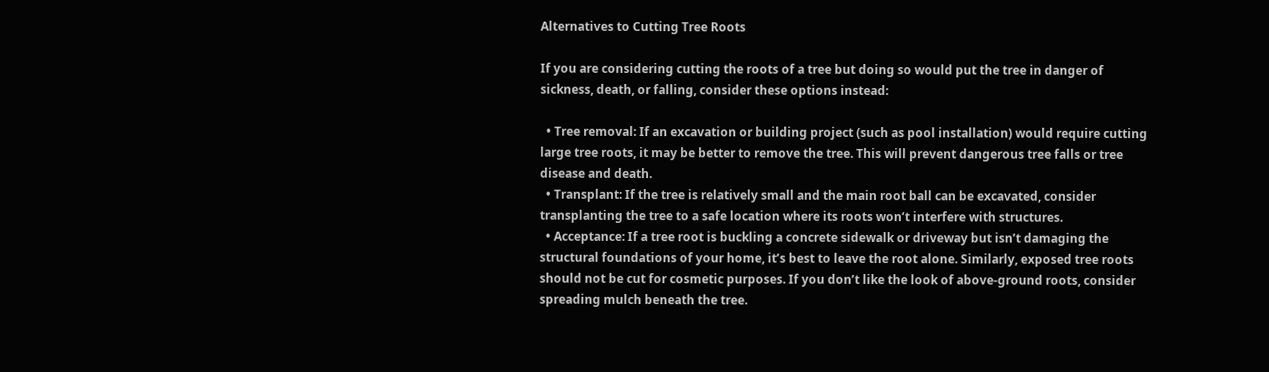Alternatives to Cutting Tree Roots

If you are considering cutting the roots of a tree but doing so would put the tree in danger of sickness, death, or falling, consider these options instead:

  • Tree removal: If an excavation or building project (such as pool installation) would require cutting large tree roots, it may be better to remove the tree. This will prevent dangerous tree falls or tree disease and death.
  • Transplant: If the tree is relatively small and the main root ball can be excavated, consider transplanting the tree to a safe location where its roots won’t interfere with structures.
  • Acceptance: If a tree root is buckling a concrete sidewalk or driveway but isn’t damaging the structural foundations of your home, it’s best to leave the root alone. Similarly, exposed tree roots should not be cut for cosmetic purposes. If you don’t like the look of above-ground roots, consider spreading mulch beneath the tree.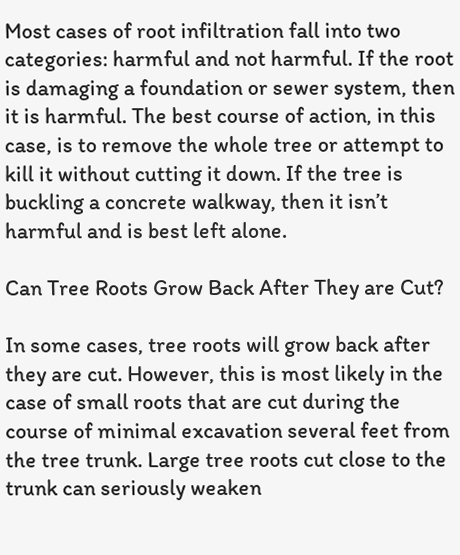Most cases of root infiltration fall into two categories: harmful and not harmful. If the root is damaging a foundation or sewer system, then it is harmful. The best course of action, in this case, is to remove the whole tree or attempt to kill it without cutting it down. If the tree is buckling a concrete walkway, then it isn’t harmful and is best left alone.

Can Tree Roots Grow Back After They are Cut?

In some cases, tree roots will grow back after they are cut. However, this is most likely in the case of small roots that are cut during the course of minimal excavation several feet from the tree trunk. Large tree roots cut close to the trunk can seriously weaken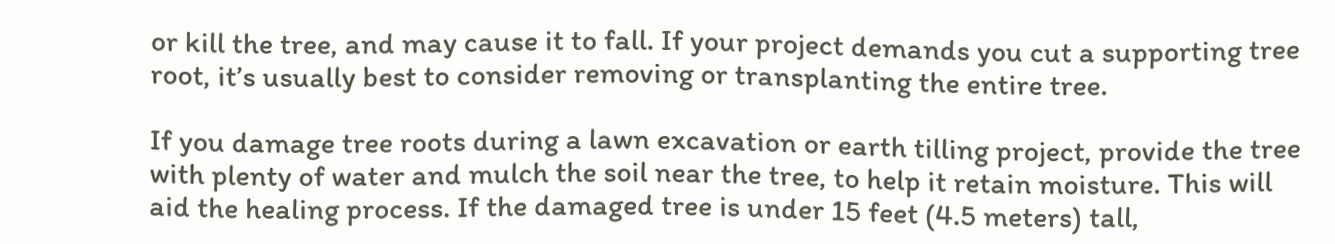or kill the tree, and may cause it to fall. If your project demands you cut a supporting tree root, it’s usually best to consider removing or transplanting the entire tree.

If you damage tree roots during a lawn excavation or earth tilling project, provide the tree with plenty of water and mulch the soil near the tree, to help it retain moisture. This will aid the healing process. If the damaged tree is under 15 feet (4.5 meters) tall,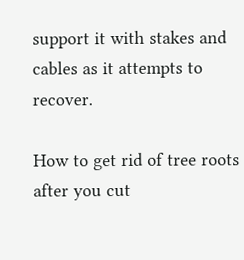support it with stakes and cables as it attempts to recover.

How to get rid of tree roots after you cut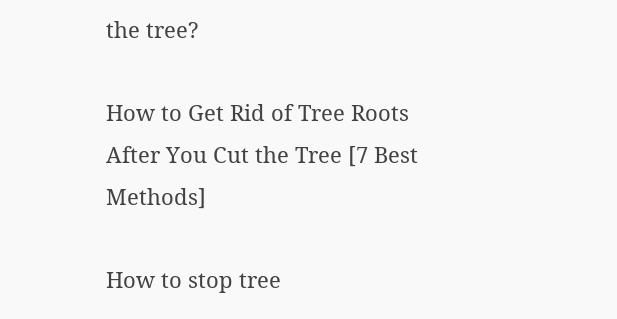the tree?

How to Get Rid of Tree Roots After You Cut the Tree [7 Best Methods]

How to stop tree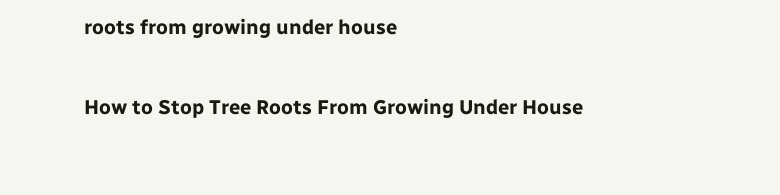roots from growing under house

How to Stop Tree Roots From Growing Under House